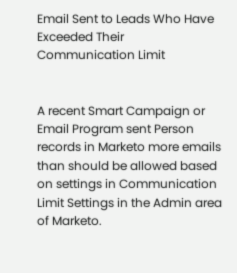Email Sent to Leads Who Have Exceeded Their Communication Limit


A recent Smart Campaign or Email Program sent Person records in Marketo more emails than should be allowed based on settings in Communication Limit Settings in the Admin area of Marketo.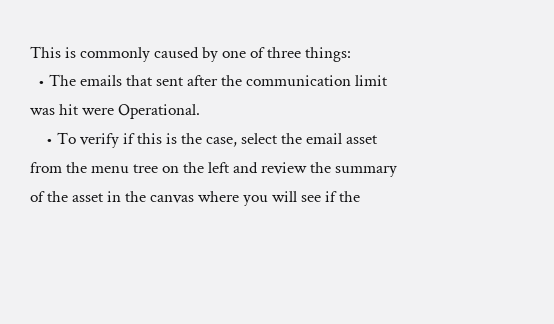This is commonly caused by one of three things:
  • The emails that sent after the communication limit was hit were Operational.
    • To verify if this is the case, select the email asset from the menu tree on the left and review the summary of the asset in the canvas where you will see if the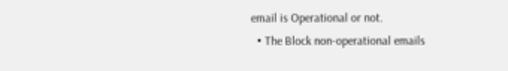email is Operational or not.
  • The Block non-operational emails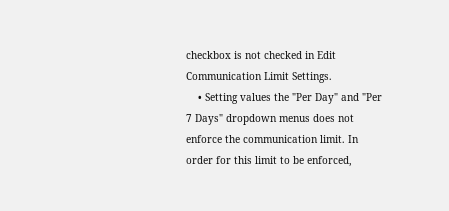checkbox is not checked in Edit Communication Limit Settings.
    • Setting values the "Per Day" and "Per 7 Days" dropdown menus does not enforce the communication limit. In order for this limit to be enforced,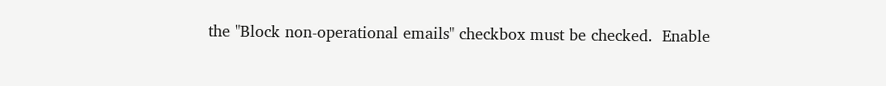the "Block non-operational emails" checkbox must be checked.  Enable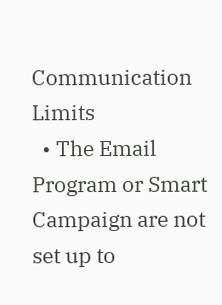Communication Limits
  • The Email Program or Smart Campaign are not set up to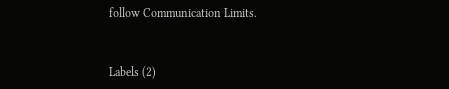follow Communication Limits.


Labels (2)